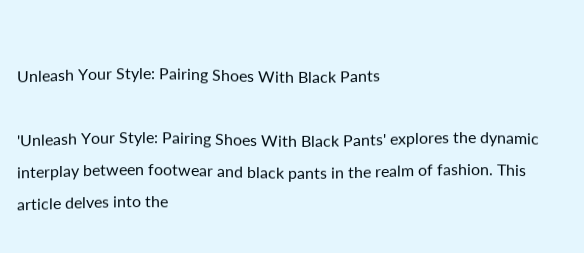Unleash Your Style: Pairing Shoes With Black Pants

'Unleash Your Style: Pairing Shoes With Black Pants' explores the dynamic interplay between footwear and black pants in the realm of fashion. This article delves into the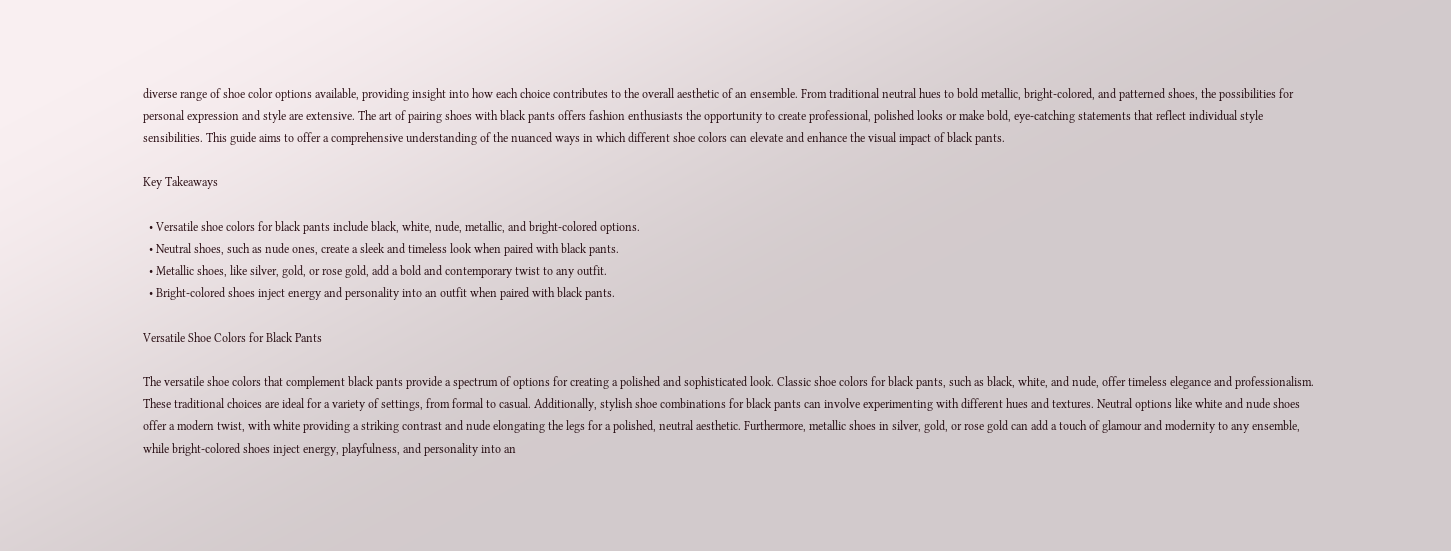diverse range of shoe color options available, providing insight into how each choice contributes to the overall aesthetic of an ensemble. From traditional neutral hues to bold metallic, bright-colored, and patterned shoes, the possibilities for personal expression and style are extensive. The art of pairing shoes with black pants offers fashion enthusiasts the opportunity to create professional, polished looks or make bold, eye-catching statements that reflect individual style sensibilities. This guide aims to offer a comprehensive understanding of the nuanced ways in which different shoe colors can elevate and enhance the visual impact of black pants.

Key Takeaways

  • Versatile shoe colors for black pants include black, white, nude, metallic, and bright-colored options.
  • Neutral shoes, such as nude ones, create a sleek and timeless look when paired with black pants.
  • Metallic shoes, like silver, gold, or rose gold, add a bold and contemporary twist to any outfit.
  • Bright-colored shoes inject energy and personality into an outfit when paired with black pants.

Versatile Shoe Colors for Black Pants

The versatile shoe colors that complement black pants provide a spectrum of options for creating a polished and sophisticated look. Classic shoe colors for black pants, such as black, white, and nude, offer timeless elegance and professionalism. These traditional choices are ideal for a variety of settings, from formal to casual. Additionally, stylish shoe combinations for black pants can involve experimenting with different hues and textures. Neutral options like white and nude shoes offer a modern twist, with white providing a striking contrast and nude elongating the legs for a polished, neutral aesthetic. Furthermore, metallic shoes in silver, gold, or rose gold can add a touch of glamour and modernity to any ensemble, while bright-colored shoes inject energy, playfulness, and personality into an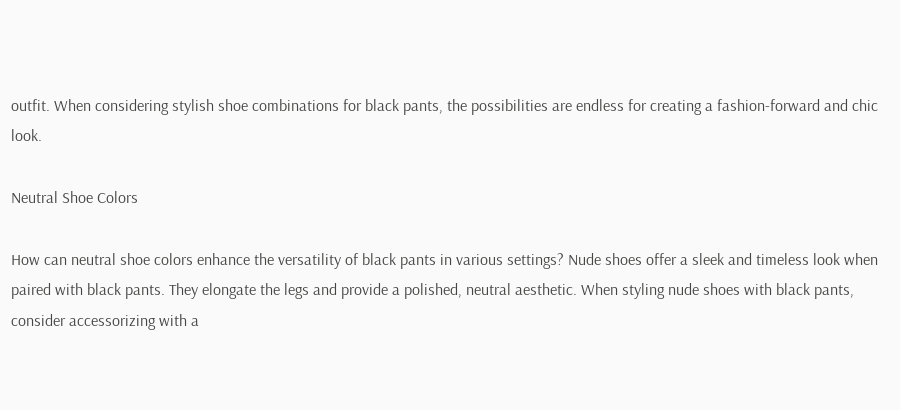outfit. When considering stylish shoe combinations for black pants, the possibilities are endless for creating a fashion-forward and chic look.

Neutral Shoe Colors

How can neutral shoe colors enhance the versatility of black pants in various settings? Nude shoes offer a sleek and timeless look when paired with black pants. They elongate the legs and provide a polished, neutral aesthetic. When styling nude shoes with black pants, consider accessorizing with a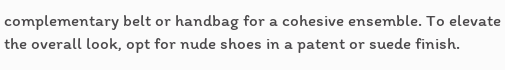complementary belt or handbag for a cohesive ensemble. To elevate the overall look, opt for nude shoes in a patent or suede finish.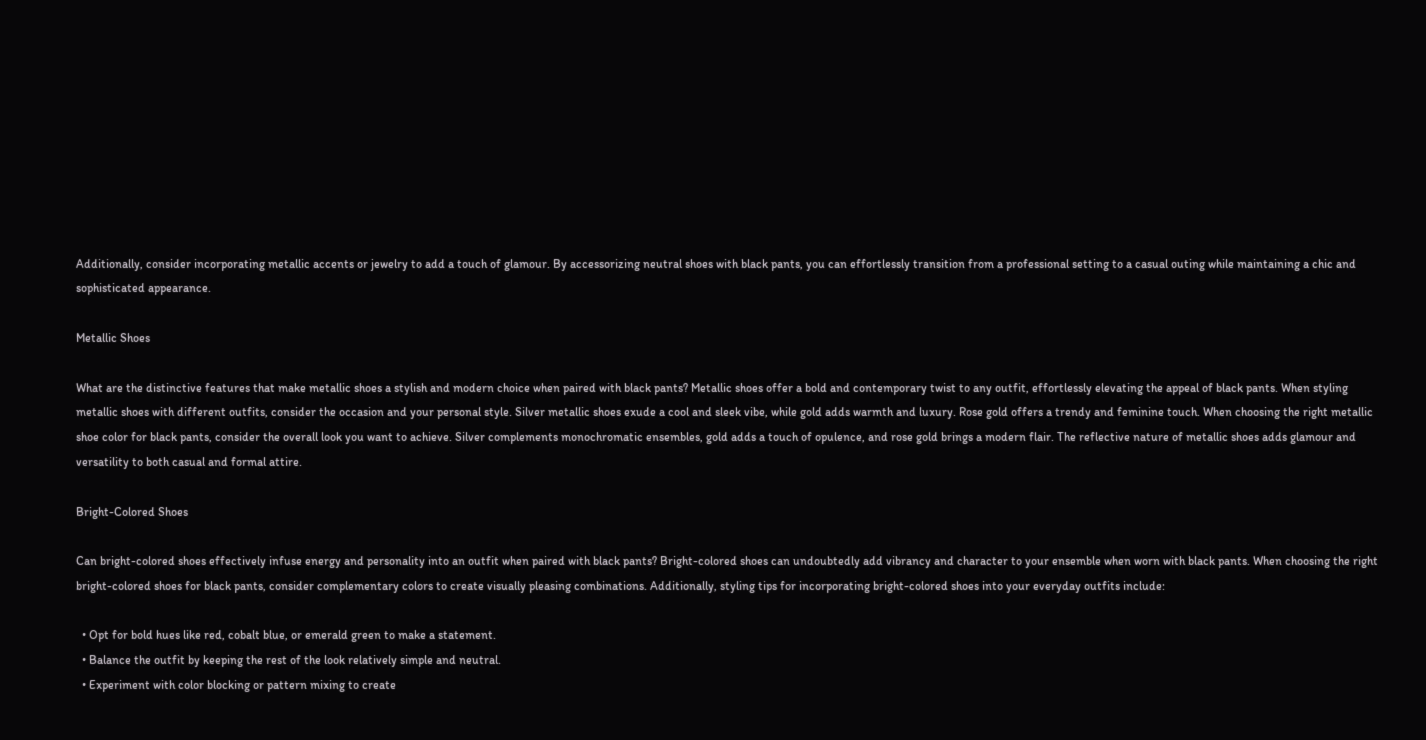Additionally, consider incorporating metallic accents or jewelry to add a touch of glamour. By accessorizing neutral shoes with black pants, you can effortlessly transition from a professional setting to a casual outing while maintaining a chic and sophisticated appearance.

Metallic Shoes

What are the distinctive features that make metallic shoes a stylish and modern choice when paired with black pants? Metallic shoes offer a bold and contemporary twist to any outfit, effortlessly elevating the appeal of black pants. When styling metallic shoes with different outfits, consider the occasion and your personal style. Silver metallic shoes exude a cool and sleek vibe, while gold adds warmth and luxury. Rose gold offers a trendy and feminine touch. When choosing the right metallic shoe color for black pants, consider the overall look you want to achieve. Silver complements monochromatic ensembles, gold adds a touch of opulence, and rose gold brings a modern flair. The reflective nature of metallic shoes adds glamour and versatility to both casual and formal attire.

Bright-Colored Shoes

Can bright-colored shoes effectively infuse energy and personality into an outfit when paired with black pants? Bright-colored shoes can undoubtedly add vibrancy and character to your ensemble when worn with black pants. When choosing the right bright-colored shoes for black pants, consider complementary colors to create visually pleasing combinations. Additionally, styling tips for incorporating bright-colored shoes into your everyday outfits include:

  • Opt for bold hues like red, cobalt blue, or emerald green to make a statement.
  • Balance the outfit by keeping the rest of the look relatively simple and neutral.
  • Experiment with color blocking or pattern mixing to create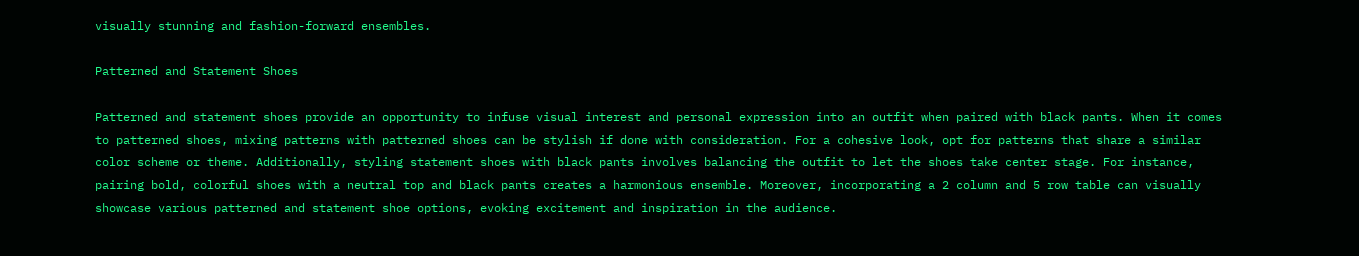visually stunning and fashion-forward ensembles.

Patterned and Statement Shoes

Patterned and statement shoes provide an opportunity to infuse visual interest and personal expression into an outfit when paired with black pants. When it comes to patterned shoes, mixing patterns with patterned shoes can be stylish if done with consideration. For a cohesive look, opt for patterns that share a similar color scheme or theme. Additionally, styling statement shoes with black pants involves balancing the outfit to let the shoes take center stage. For instance, pairing bold, colorful shoes with a neutral top and black pants creates a harmonious ensemble. Moreover, incorporating a 2 column and 5 row table can visually showcase various patterned and statement shoe options, evoking excitement and inspiration in the audience.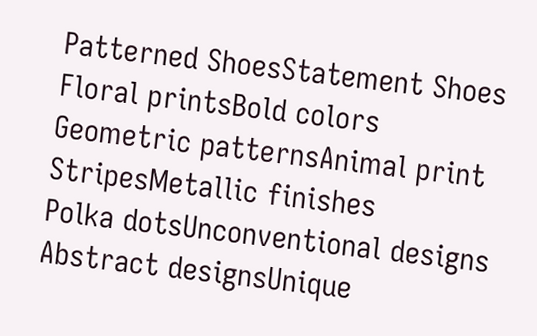Patterned ShoesStatement Shoes
Floral printsBold colors
Geometric patternsAnimal print
StripesMetallic finishes
Polka dotsUnconventional designs
Abstract designsUnique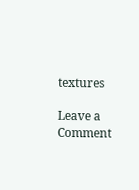textures

Leave a Comment